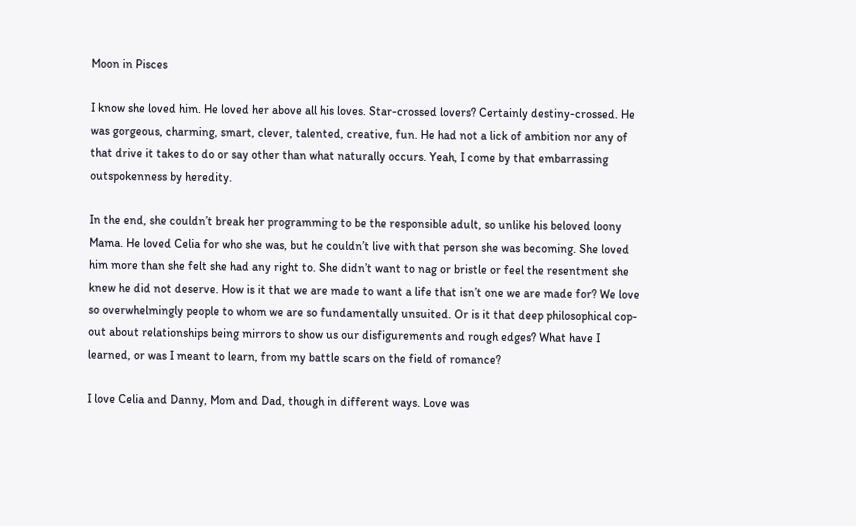Moon in Pisces

I know she loved him. He loved her above all his loves. Star-crossed lovers? Certainly destiny-crossed. He was gorgeous, charming, smart, clever, talented, creative, fun. He had not a lick of ambition nor any of that drive it takes to do or say other than what naturally occurs. Yeah, I come by that embarrassing outspokenness by heredity.

In the end, she couldn’t break her programming to be the responsible adult, so unlike his beloved loony Mama. He loved Celia for who she was, but he couldn’t live with that person she was becoming. She loved him more than she felt she had any right to. She didn’t want to nag or bristle or feel the resentment she knew he did not deserve. How is it that we are made to want a life that isn’t one we are made for? We love so overwhelmingly people to whom we are so fundamentally unsuited. Or is it that deep philosophical cop-out about relationships being mirrors to show us our disfigurements and rough edges? What have I learned, or was I meant to learn, from my battle scars on the field of romance?

I love Celia and Danny, Mom and Dad, though in different ways. Love was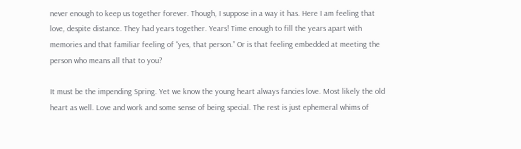never enough to keep us together forever. Though, I suppose in a way it has. Here I am feeling that love, despite distance. They had years together. Years! Time enough to fill the years apart with memories and that familiar feeling of “yes, that person.” Or is that feeling embedded at meeting the person who means all that to you?

It must be the impending Spring. Yet we know the young heart always fancies love. Most likely the old heart as well. Love and work and some sense of being special. The rest is just ephemeral whims of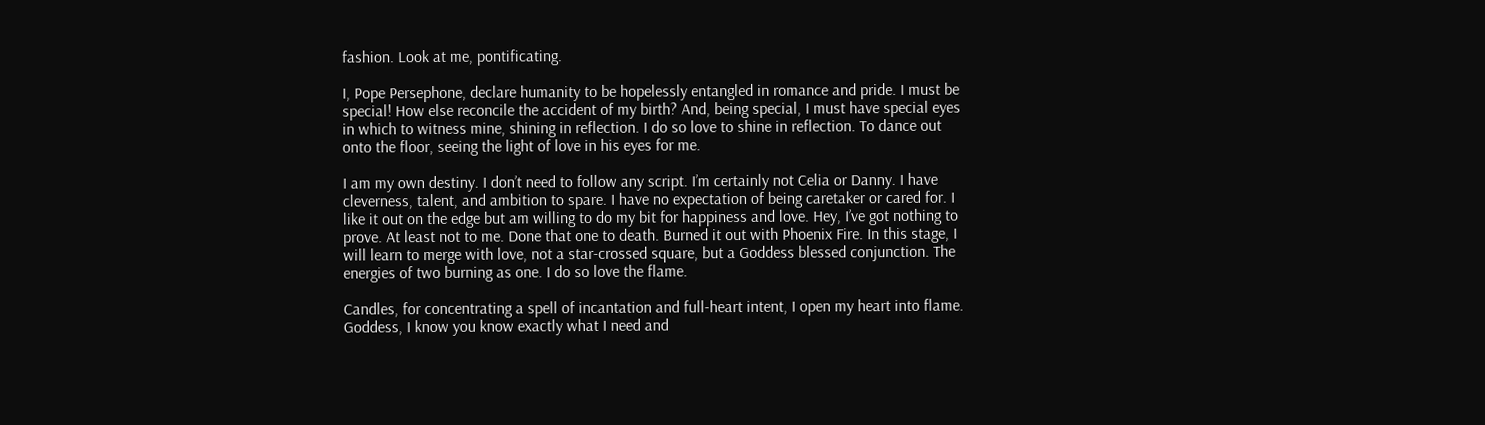fashion. Look at me, pontificating.

I, Pope Persephone, declare humanity to be hopelessly entangled in romance and pride. I must be special! How else reconcile the accident of my birth? And, being special, I must have special eyes in which to witness mine, shining in reflection. I do so love to shine in reflection. To dance out onto the floor, seeing the light of love in his eyes for me.

I am my own destiny. I don’t need to follow any script. I’m certainly not Celia or Danny. I have cleverness, talent, and ambition to spare. I have no expectation of being caretaker or cared for. I like it out on the edge but am willing to do my bit for happiness and love. Hey, I’ve got nothing to prove. At least not to me. Done that one to death. Burned it out with Phoenix Fire. In this stage, I will learn to merge with love, not a star-crossed square, but a Goddess blessed conjunction. The energies of two burning as one. I do so love the flame.

Candles, for concentrating a spell of incantation and full-heart intent, I open my heart into flame. Goddess, I know you know exactly what I need and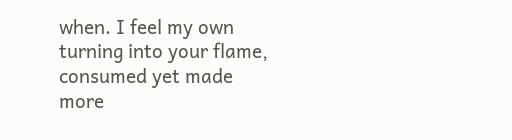when. I feel my own turning into your flame, consumed yet made more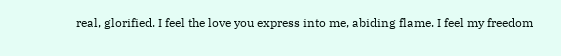real, glorified. I feel the love you express into me, abiding flame. I feel my freedom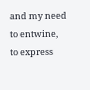and my need to entwine, to express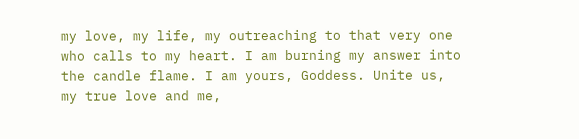my love, my life, my outreaching to that very one who calls to my heart. I am burning my answer into the candle flame. I am yours, Goddess. Unite us, my true love and me,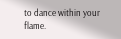to dance within your flame.